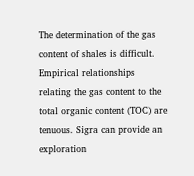The determination of the gas content of shales is difficult. Empirical relationships relating the gas content to the total organic content (TOC) are tenuous. Sigra can provide an exploration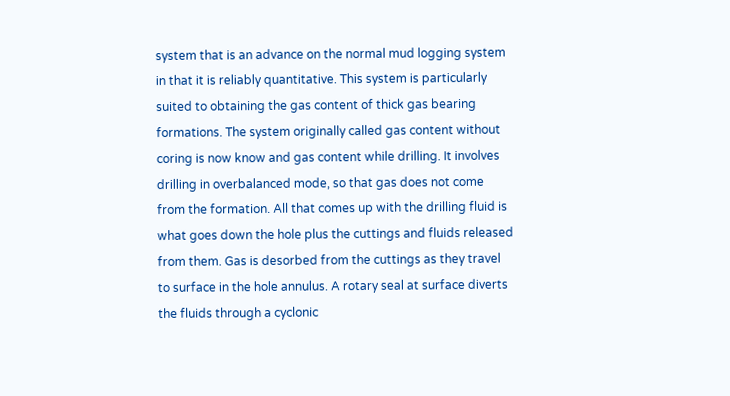system that is an advance on the normal mud logging system in that it is reliably quantitative. This system is particularly suited to obtaining the gas content of thick gas bearing formations. The system originally called gas content without coring is now know and gas content while drilling. It involves drilling in overbalanced mode, so that gas does not come from the formation. All that comes up with the drilling fluid is what goes down the hole plus the cuttings and fluids released from them. Gas is desorbed from the cuttings as they travel to surface in the hole annulus. A rotary seal at surface diverts the fluids through a cyclonic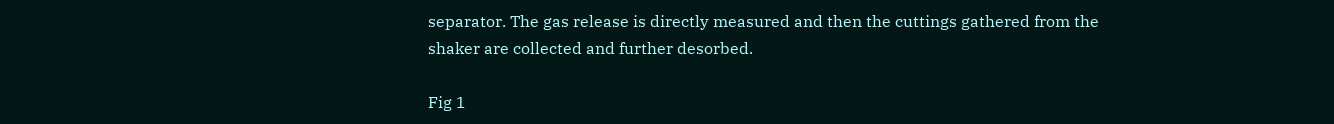separator. The gas release is directly measured and then the cuttings gathered from the shaker are collected and further desorbed.

Fig 1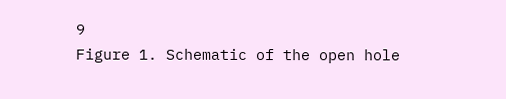9
Figure 1. Schematic of the open hole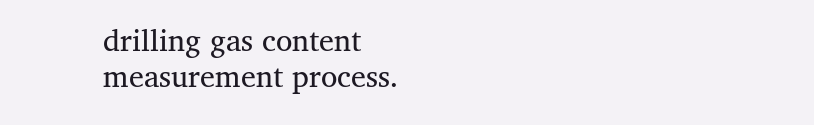drilling gas content measurement process.